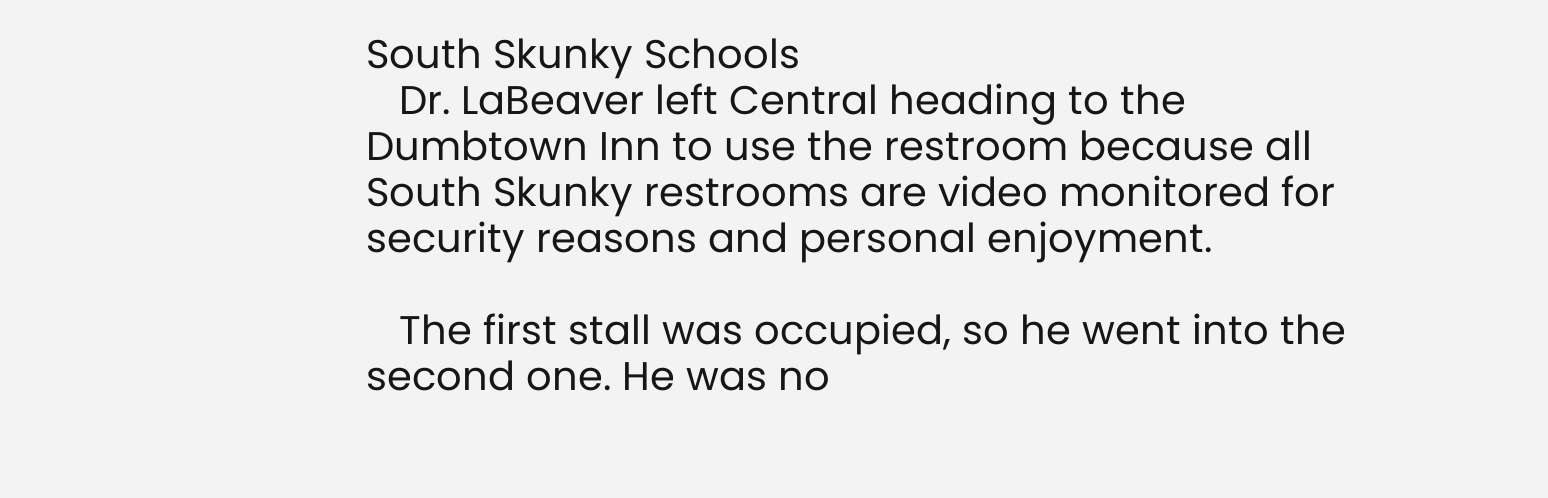South Skunky Schools
   Dr. LaBeaver left Central heading to the Dumbtown Inn to use the restroom because all South Skunky restrooms are video monitored for security reasons and personal enjoyment.

   The first stall was occupied, so he went into the second one. He was no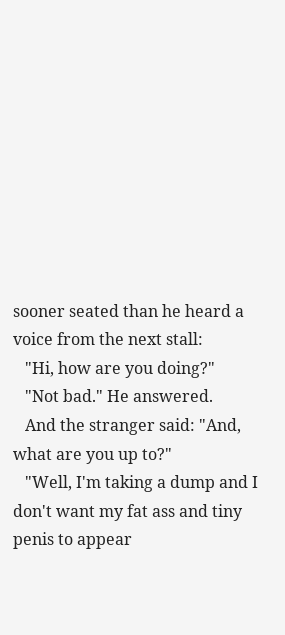sooner seated than he heard a voice from the next stall:
   "Hi, how are you doing?"
   "Not bad." He answered.
   And the stranger said: "And, what are you up to?"
   "Well, I'm taking a dump and I don't want my fat ass and tiny penis to appear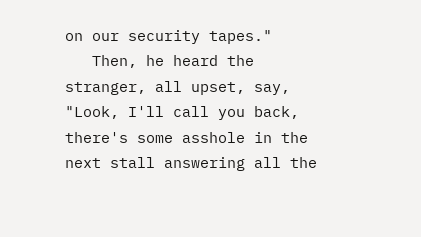on our security tapes."
   Then, he heard the stranger, all upset, say, "Look, I'll call you back, there's some asshole in the next stall answering all the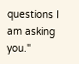questions I am asking you."